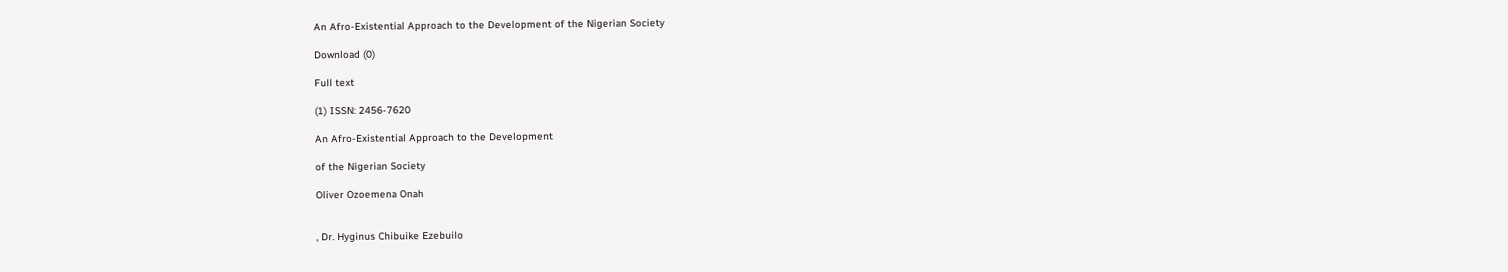An Afro-Existential Approach to the Development of the Nigerian Society

Download (0)

Full text

(1) ISSN: 2456-7620

An Afro-Existential Approach to the Development

of the Nigerian Society

Oliver Ozoemena Onah


, Dr. Hyginus Chibuike Ezebuilo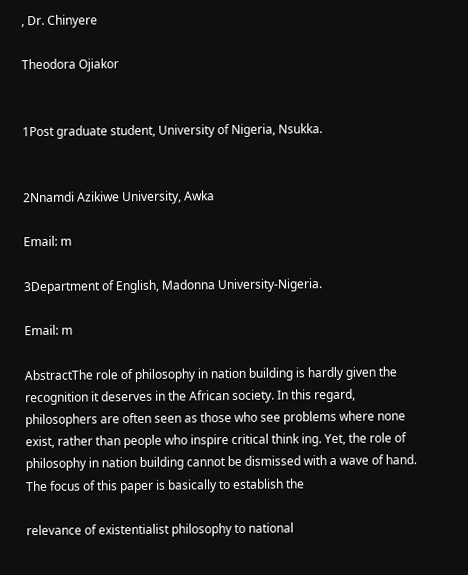, Dr. Chinyere

Theodora Ojiakor


1Post graduate student, University of Nigeria, Nsukka.


2Nnamdi Azikiwe University, Awka

Email: m

3Department of English, Madonna University-Nigeria.

Email: m

AbstractThe role of philosophy in nation building is hardly given the recognition it deserves in the African society. In this regard, philosophers are often seen as those who see problems where none exist, rather than people who inspire critical think ing. Yet, the role of philosophy in nation building cannot be dismissed with a wave of hand. The focus of this paper is basically to establish the

relevance of existentialist philosophy to national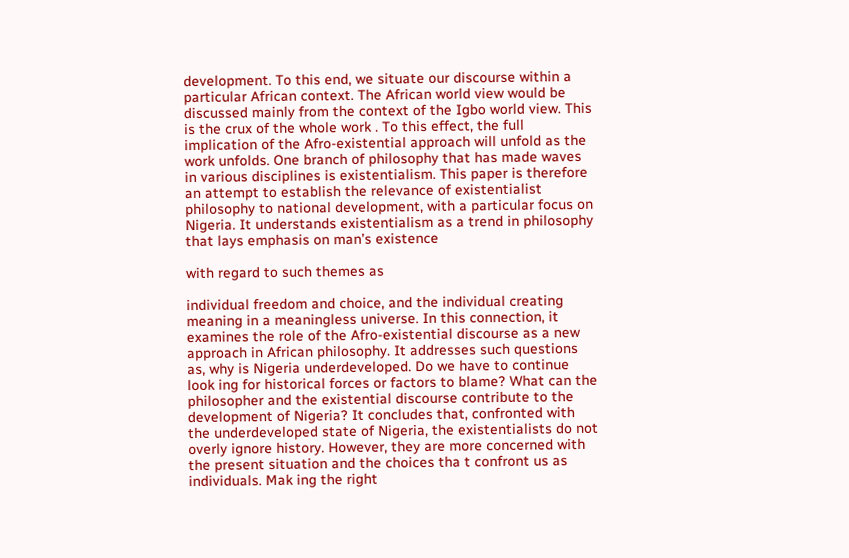development. To this end, we situate our discourse within a particular African context. The African world view would be discussed mainly from the context of the Igbo world view. This is the crux of the whole work . To this effect, the full implication of the Afro-existential approach will unfold as the work unfolds. One branch of philosophy that has made waves in various disciplines is existentialism. This paper is therefore an attempt to establish the relevance of existentialist philosophy to national development, with a particular focus on Nigeria. It understands existentialism as a trend in philosophy that lays emphasis on man’s existence

with regard to such themes as

individual freedom and choice, and the individual creating meaning in a meaningless universe. In this connection, it examines the role of the Afro-existential discourse as a new approach in African philosophy. It addresses such questions as, why is Nigeria underdeveloped. Do we have to continue look ing for historical forces or factors to blame? What can the philosopher and the existential discourse contribute to the development of Nigeria? It concludes that, confronted with the underdeveloped state of Nigeria, the existentialists do not overly ignore history. However, they are more concerned with the present situation and the choices tha t confront us as individuals. Mak ing the right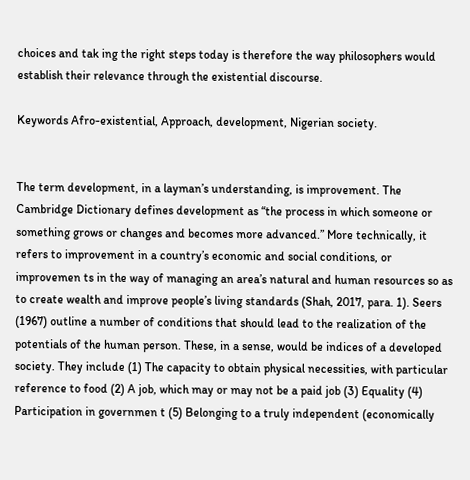choices and tak ing the right steps today is therefore the way philosophers would establish their relevance through the existential discourse.

Keywords Afro-existential, Approach, development, Nigerian society.


The term development, in a layman’s understanding, is improvement. The Cambridge Dictionary defines development as “the process in which someone or something grows or changes and becomes more advanced.” More technically, it refers to improvement in a country’s economic and social conditions, or improvemen ts in the way of managing an area’s natural and human resources so as to create wealth and improve people’s living standards (Shah, 2017, para. 1). Seers (1967) outline a number of conditions that should lead to the realization of the potentials of the human person. These, in a sense, would be indices of a developed society. They include (1) The capacity to obtain physical necessities, with particular reference to food (2) A job, which may or may not be a paid job (3) Equality (4) Participation in governmen t (5) Belonging to a truly independent (economically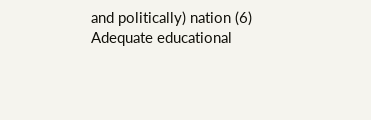and politically) nation (6) Adequate educational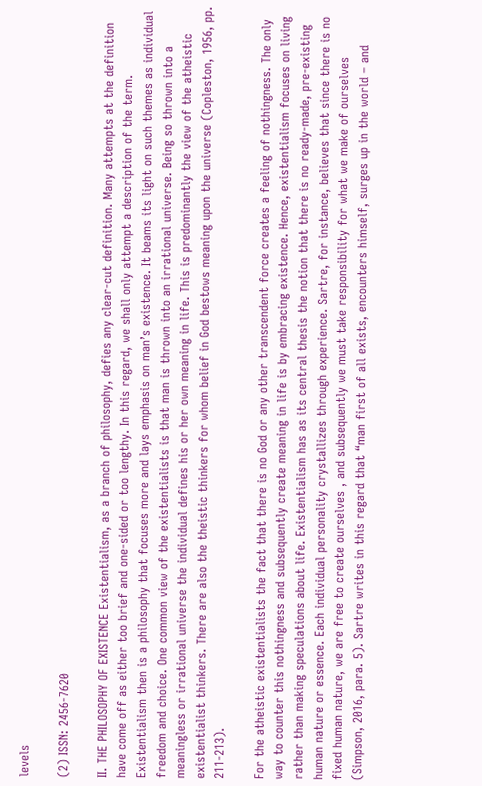levels

(2) ISSN: 2456-7620

II. THE PHILOSOPHY OF EXISTENCE Existentialism, as a branch of philosophy, defies any clear-cut definition. Many attempts at the definition have come off as either too brief and one-sided or too lengthy. In this regard, we shall only attempt a description of the term. Existentialism then is a philosophy that focuses more and lays emphasis on man’s existence. It beams its light on such themes as individual freedom and choice. One common view of the existentialists is that man is thrown into an irrational universe. Being so thrown into a meaningless or irrational universe the individual defines his or her own meaning in life. This is predominantly the view of the atheistic existentialist thinkers. There are also the theistic thinkers for whom belief in God bestows meaning upon the universe (Copleston, 1956, pp. 211-213).

For the atheistic existentialists the fact that there is no God or any other transcendent force creates a feeling of nothingness. The only way to counter this nothingness and subsequently create meaning in life is by embracing existence. Hence, existentialism focuses on living rather than making speculations about life. Existentialism has as its central thesis the notion that there is no ready-made, pre-existing human nature or essence. Each individual personality crystallizes through experience. Sartre, for instance, believes that since there is no fixed human nature, we are free to create ourselves , and subsequently we must take responsibility for what we make of ourselves (Simpson, 2016, para. 5). Sartre writes in this regard that “man first of all exists, encounters himself, surges up in the world – and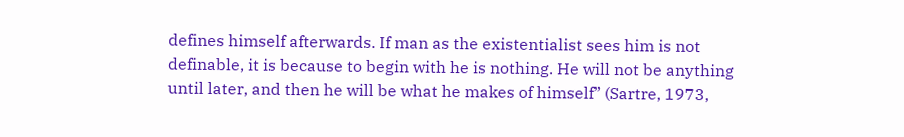defines himself afterwards. If man as the existentialist sees him is not definable, it is because to begin with he is nothing. He will not be anything until later, and then he will be what he makes of himself” (Sartre, 1973,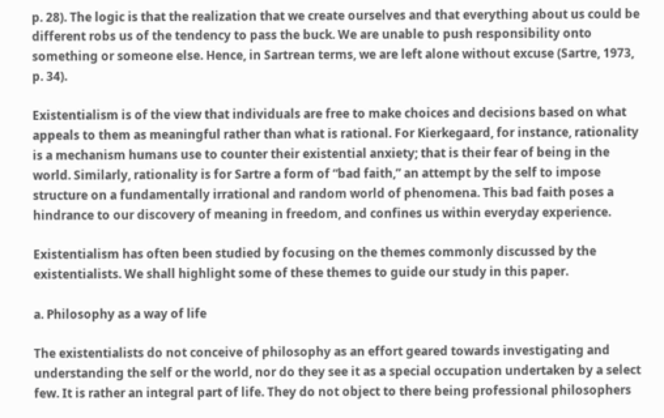p. 28). The logic is that the realization that we create ourselves and that everything about us could be different robs us of the tendency to pass the buck. We are unable to push responsibility onto something or someone else. Hence, in Sartrean terms, we are left alone without excuse (Sartre, 1973, p. 34).

Existentialism is of the view that individuals are free to make choices and decisions based on what appeals to them as meaningful rather than what is rational. For Kierkegaard, for instance, rationality is a mechanism humans use to counter their existential anxiety; that is their fear of being in the world. Similarly, rationality is for Sartre a form of “bad faith,” an attempt by the self to impose structure on a fundamentally irrational and random world of phenomena. This bad faith poses a hindrance to our discovery of meaning in freedom, and confines us within everyday experience.

Existentialism has often been studied by focusing on the themes commonly discussed by the existentialists. We shall highlight some of these themes to guide our study in this paper.

a. Philosophy as a way of life

The existentialists do not conceive of philosophy as an effort geared towards investigating and understanding the self or the world, nor do they see it as a special occupation undertaken by a select few. It is rather an integral part of life. They do not object to there being professional philosophers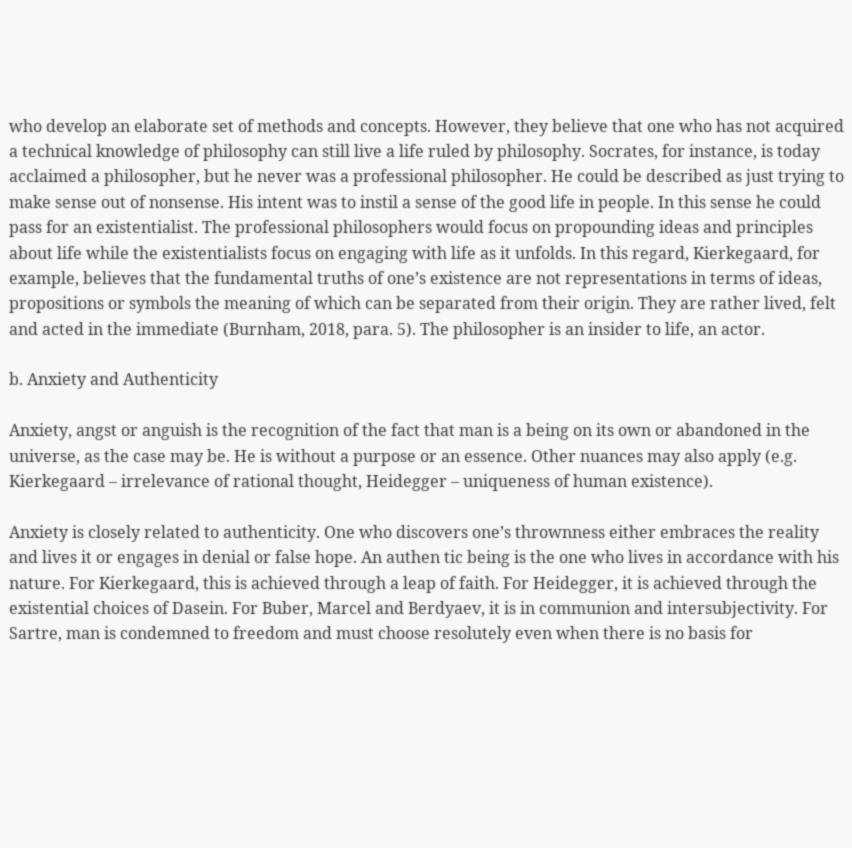who develop an elaborate set of methods and concepts. However, they believe that one who has not acquired a technical knowledge of philosophy can still live a life ruled by philosophy. Socrates, for instance, is today acclaimed a philosopher, but he never was a professional philosopher. He could be described as just trying to make sense out of nonsense. His intent was to instil a sense of the good life in people. In this sense he could pass for an existentialist. The professional philosophers would focus on propounding ideas and principles about life while the existentialists focus on engaging with life as it unfolds. In this regard, Kierkegaard, for example, believes that the fundamental truths of one’s existence are not representations in terms of ideas, propositions or symbols the meaning of which can be separated from their origin. They are rather lived, felt and acted in the immediate (Burnham, 2018, para. 5). The philosopher is an insider to life, an actor.

b. Anxiety and Authenticity

Anxiety, angst or anguish is the recognition of the fact that man is a being on its own or abandoned in the universe, as the case may be. He is without a purpose or an essence. Other nuances may also apply (e.g. Kierkegaard – irrelevance of rational thought, Heidegger – uniqueness of human existence).

Anxiety is closely related to authenticity. One who discovers one’s thrownness either embraces the reality and lives it or engages in denial or false hope. An authen tic being is the one who lives in accordance with his nature. For Kierkegaard, this is achieved through a leap of faith. For Heidegger, it is achieved through the existential choices of Dasein. For Buber, Marcel and Berdyaev, it is in communion and intersubjectivity. For Sartre, man is condemned to freedom and must choose resolutely even when there is no basis for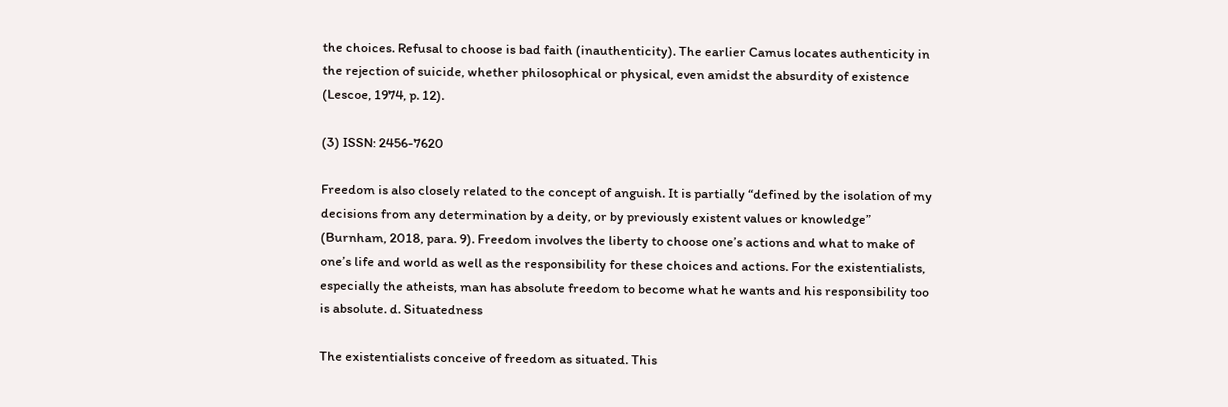the choices. Refusal to choose is bad faith (inauthenticity). The earlier Camus locates authenticity in the rejection of suicide, whether philosophical or physical, even amidst the absurdity of existence (Lescoe, 1974, p. 12).

(3) ISSN: 2456-7620

Freedom is also closely related to the concept of anguish. It is partially “defined by the isolation of my decisions from any determination by a deity, or by previously existent values or knowledge” (Burnham, 2018, para. 9). Freedom involves the liberty to choose one’s actions and what to make of one’s life and world as well as the responsibility for these choices and actions. For the existentialists, especially the atheists, man has absolute freedom to become what he wants and his responsibility too is absolute. d. Situatedness

The existentialists conceive of freedom as situated. This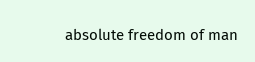absolute freedom of man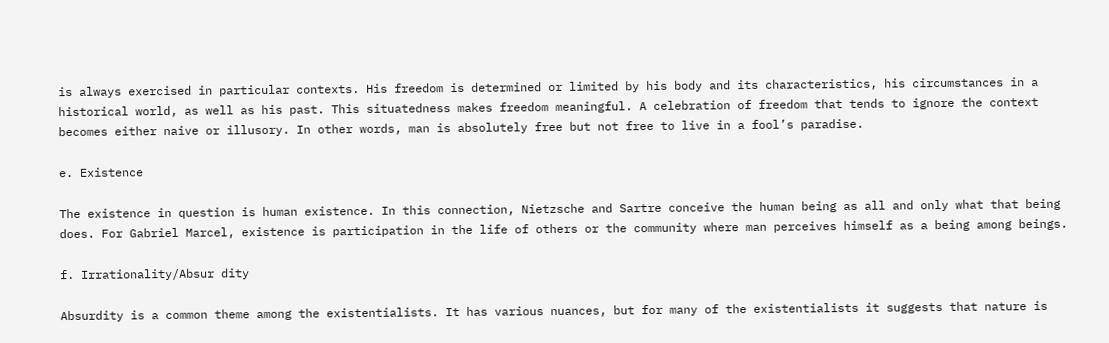is always exercised in particular contexts. His freedom is determined or limited by his body and its characteristics, his circumstances in a historical world, as well as his past. This situatedness makes freedom meaningful. A celebration of freedom that tends to ignore the context becomes either naive or illusory. In other words, man is absolutely free but not free to live in a fool’s paradise.

e. Existence

The existence in question is human existence. In this connection, Nietzsche and Sartre conceive the human being as all and only what that being does. For Gabriel Marcel, existence is participation in the life of others or the community where man perceives himself as a being among beings.

f. Irrationality/Absur dity

Absurdity is a common theme among the existentialists. It has various nuances, but for many of the existentialists it suggests that nature is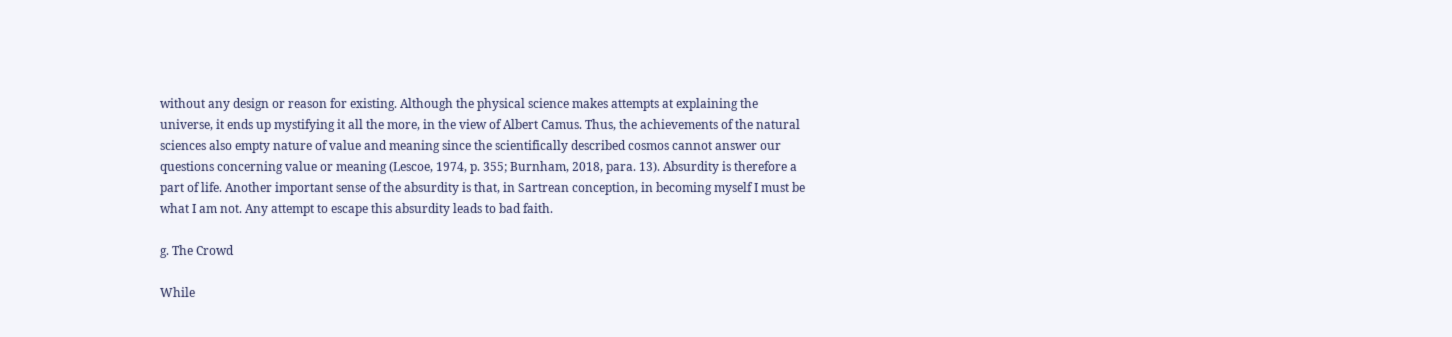without any design or reason for existing. Although the physical science makes attempts at explaining the universe, it ends up mystifying it all the more, in the view of Albert Camus. Thus, the achievements of the natural sciences also empty nature of value and meaning since the scientifically described cosmos cannot answer our questions concerning value or meaning (Lescoe, 1974, p. 355; Burnham, 2018, para. 13). Absurdity is therefore a part of life. Another important sense of the absurdity is that, in Sartrean conception, in becoming myself I must be what I am not. Any attempt to escape this absurdity leads to bad faith.

g. The Crowd

While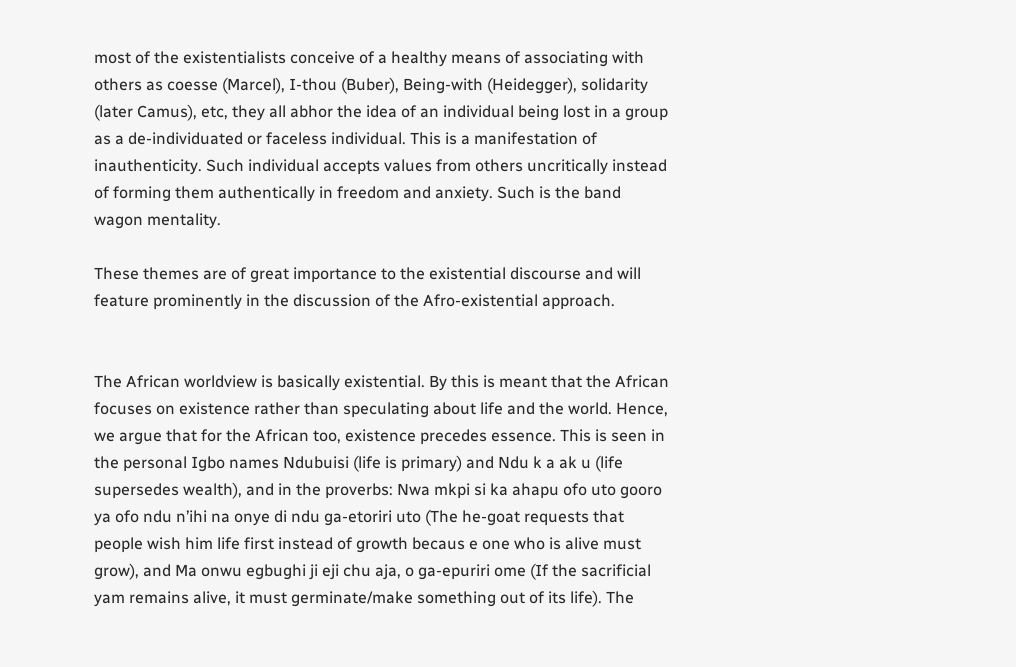most of the existentialists conceive of a healthy means of associating with others as coesse (Marcel), I-thou (Buber), Being-with (Heidegger), solidarity (later Camus), etc, they all abhor the idea of an individual being lost in a group as a de-individuated or faceless individual. This is a manifestation of inauthenticity. Such individual accepts values from others uncritically instead of forming them authentically in freedom and anxiety. Such is the band wagon mentality.

These themes are of great importance to the existential discourse and will feature prominently in the discussion of the Afro-existential approach.


The African worldview is basically existential. By this is meant that the African focuses on existence rather than speculating about life and the world. Hence, we argue that for the African too, existence precedes essence. This is seen in the personal Igbo names Ndubuisi (life is primary) and Ndu k a ak u (life supersedes wealth), and in the proverbs: Nwa mkpi si ka ahapu ofo uto gooro ya ofo ndu n’ihi na onye di ndu ga-etoriri uto (The he-goat requests that people wish him life first instead of growth becaus e one who is alive must grow), and Ma onwu egbughi ji eji chu aja, o ga-epuriri ome (If the sacrificial yam remains alive, it must germinate/make something out of its life). The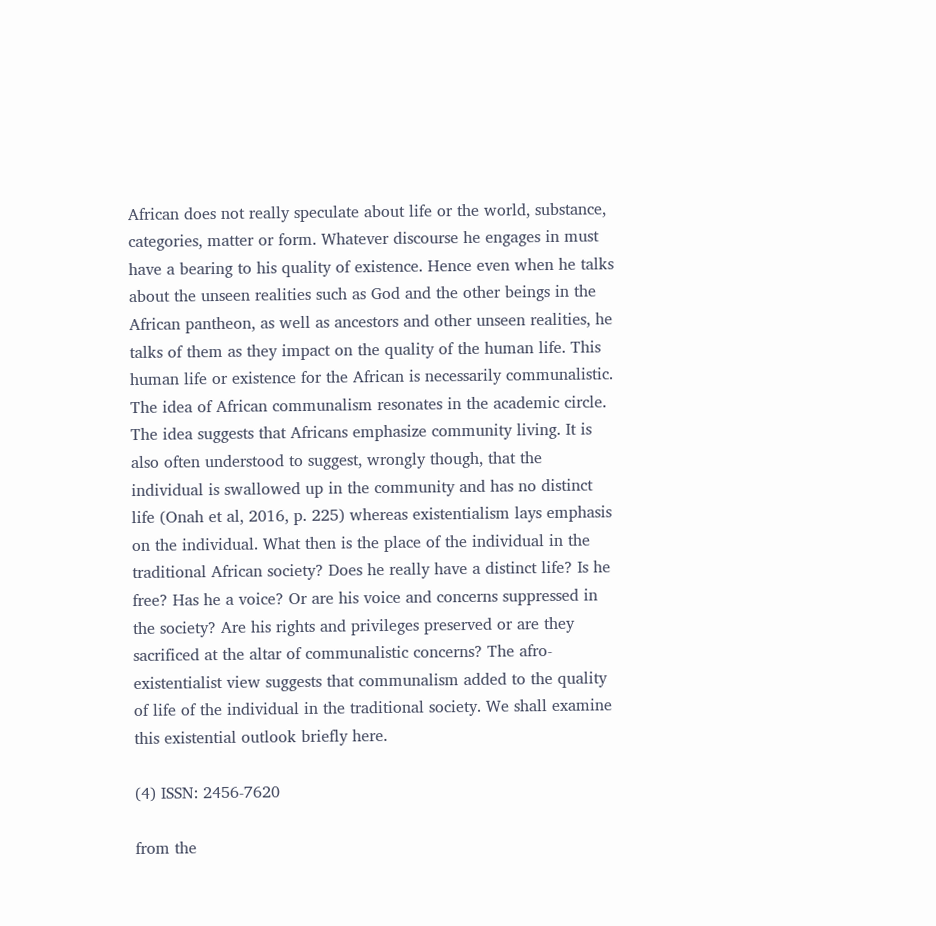African does not really speculate about life or the world, substance, categories, matter or form. Whatever discourse he engages in must have a bearing to his quality of existence. Hence even when he talks about the unseen realities such as God and the other beings in the African pantheon, as well as ancestors and other unseen realities, he talks of them as they impact on the quality of the human life. This human life or existence for the African is necessarily communalistic. The idea of African communalism resonates in the academic circle. The idea suggests that Africans emphasize community living. It is also often understood to suggest, wrongly though, that the individual is swallowed up in the community and has no distinct life (Onah et al, 2016, p. 225) whereas existentialism lays emphasis on the individual. What then is the place of the individual in the traditional African society? Does he really have a distinct life? Is he free? Has he a voice? Or are his voice and concerns suppressed in the society? Are his rights and privileges preserved or are they sacrificed at the altar of communalistic concerns? The afro-existentialist view suggests that communalism added to the quality of life of the individual in the traditional society. We shall examine this existential outlook briefly here.

(4) ISSN: 2456-7620

from the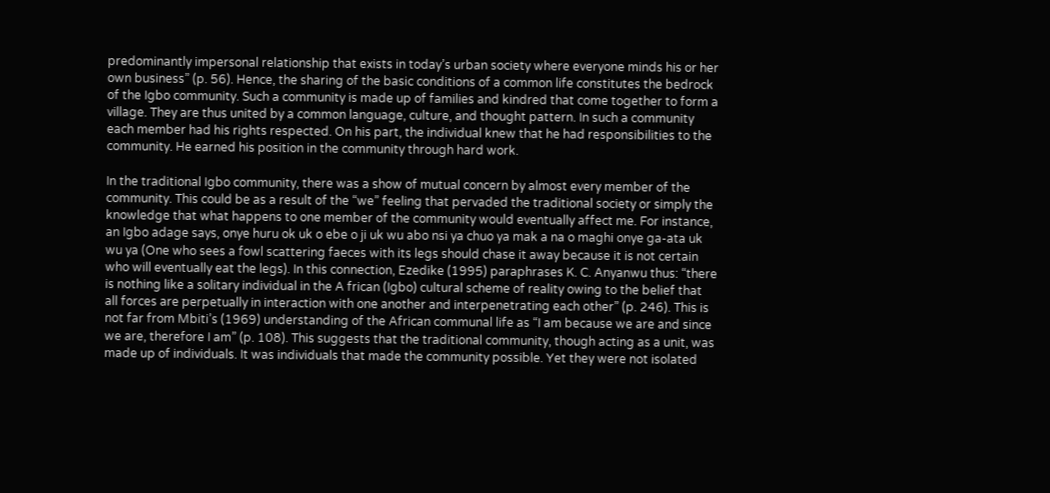predominantly impersonal relationship that exists in today’s urban society where everyone minds his or her own business” (p. 56). Hence, the sharing of the basic conditions of a common life constitutes the bedrock of the Igbo community. Such a community is made up of families and kindred that come together to form a village. They are thus united by a common language, culture, and thought pattern. In such a community each member had his rights respected. On his part, the individual knew that he had responsibilities to the community. He earned his position in the community through hard work.

In the traditional Igbo community, there was a show of mutual concern by almost every member of the community. This could be as a result of the “we” feeling that pervaded the traditional society or simply the knowledge that what happens to one member of the community would eventually affect me. For instance, an Igbo adage says, onye huru ok uk o ebe o ji uk wu abo nsi ya chuo ya mak a na o maghi onye ga-ata uk wu ya (One who sees a fowl scattering faeces with its legs should chase it away because it is not certain who will eventually eat the legs). In this connection, Ezedike (1995) paraphrases K. C. Anyanwu thus: “there is nothing like a solitary individual in the A frican (Igbo) cultural scheme of reality owing to the belief that all forces are perpetually in interaction with one another and interpenetrating each other” (p. 246). This is not far from Mbiti’s (1969) understanding of the African communal life as “I am because we are and since we are, therefore I am” (p. 108). This suggests that the traditional community, though acting as a unit, was made up of individuals. It was individuals that made the community possible. Yet they were not isolated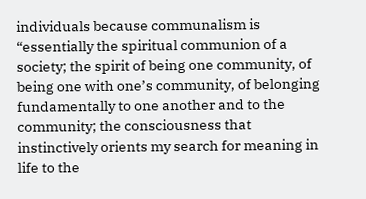individuals because communalism is “essentially the spiritual communion of a society; the spirit of being one community, of being one with one’s community, of belonging fundamentally to one another and to the community; the consciousness that instinctively orients my search for meaning in life to the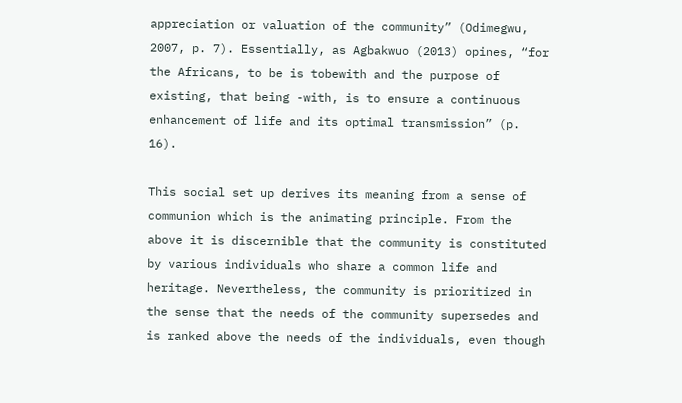appreciation or valuation of the community” (Odimegwu, 2007, p. 7). Essentially, as Agbakwuo (2013) opines, “for the Africans, to be is tobewith and the purpose of existing, that being -with, is to ensure a continuous enhancement of life and its optimal transmission” (p. 16).

This social set up derives its meaning from a sense of communion which is the animating principle. From the above it is discernible that the community is constituted by various individuals who share a common life and heritage. Nevertheless, the community is prioritized in the sense that the needs of the community supersedes and is ranked above the needs of the individuals, even though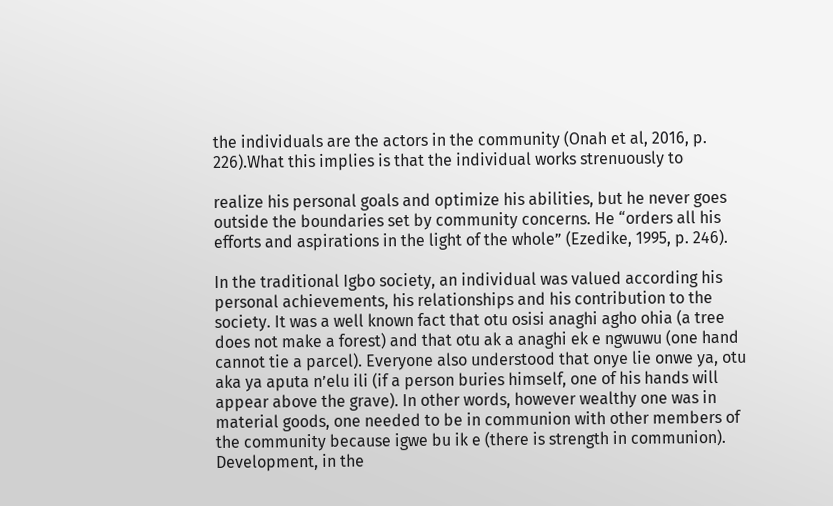the individuals are the actors in the community (Onah et al, 2016, p. 226).What this implies is that the individual works strenuously to

realize his personal goals and optimize his abilities, but he never goes outside the boundaries set by community concerns. He “orders all his efforts and aspirations in the light of the whole” (Ezedike, 1995, p. 246).

In the traditional Igbo society, an individual was valued according his personal achievements, his relationships and his contribution to the society. It was a well known fact that otu osisi anaghi agho ohia (a tree does not make a forest) and that otu ak a anaghi ek e ngwuwu (one hand cannot tie a parcel). Everyone also understood that onye lie onwe ya, otu aka ya aputa n’elu ili (if a person buries himself, one of his hands will appear above the grave). In other words, however wealthy one was in material goods, one needed to be in communion with other members of the community because igwe bu ik e (there is strength in communion). Development, in the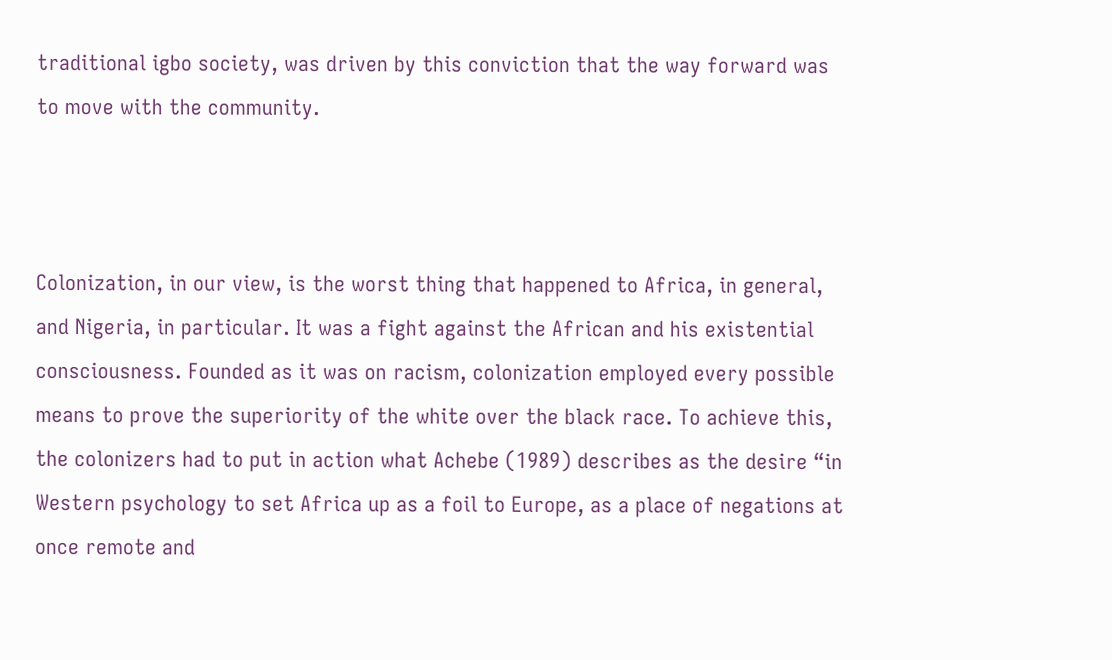traditional igbo society, was driven by this conviction that the way forward was to move with the community.



Colonization, in our view, is the worst thing that happened to Africa, in general, and Nigeria, in particular. It was a fight against the African and his existential consciousness. Founded as it was on racism, colonization employed every possible means to prove the superiority of the white over the black race. To achieve this, the colonizers had to put in action what Achebe (1989) describes as the desire “in Western psychology to set Africa up as a foil to Europe, as a place of negations at once remote and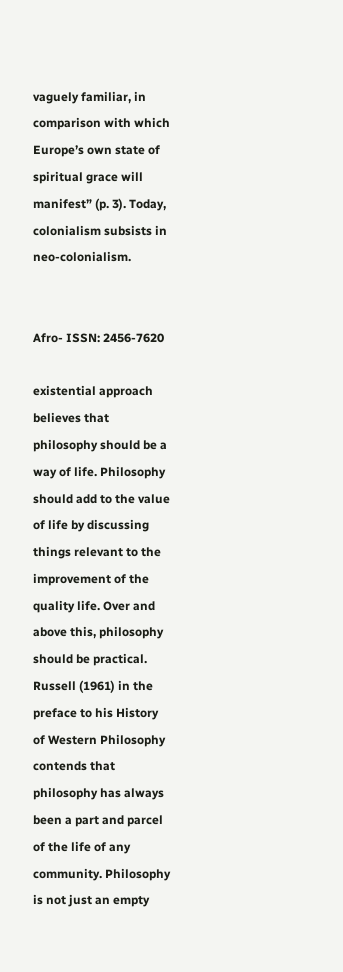vaguely familiar, in comparison with which Europe’s own state of spiritual grace will manifest” (p. 3). Today, colonialism subsists in neo-colonialism.


Afro- ISSN: 2456-7620

existential approach believes that philosophy should be a way of life. Philosophy should add to the value of life by discussing things relevant to the improvement of the quality life. Over and above this, philosophy should be practical. Russell (1961) in the preface to his History of Western Philosophy contends that philosophy has always been a part and parcel of the life of any community. Philosophy is not just an empty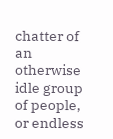chatter of an otherwise idle group of people, or endless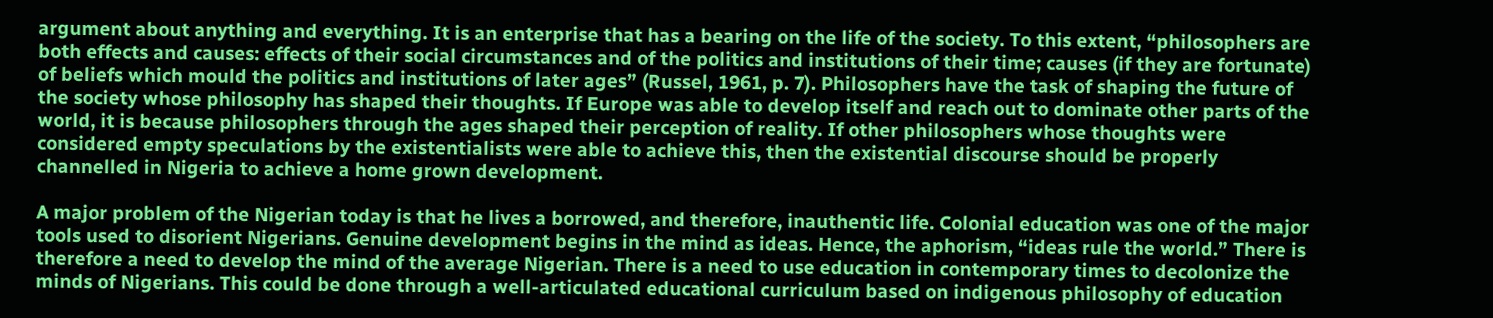argument about anything and everything. It is an enterprise that has a bearing on the life of the society. To this extent, “philosophers are both effects and causes: effects of their social circumstances and of the politics and institutions of their time; causes (if they are fortunate) of beliefs which mould the politics and institutions of later ages” (Russel, 1961, p. 7). Philosophers have the task of shaping the future of the society whose philosophy has shaped their thoughts. If Europe was able to develop itself and reach out to dominate other parts of the world, it is because philosophers through the ages shaped their perception of reality. If other philosophers whose thoughts were considered empty speculations by the existentialists were able to achieve this, then the existential discourse should be properly channelled in Nigeria to achieve a home grown development.

A major problem of the Nigerian today is that he lives a borrowed, and therefore, inauthentic life. Colonial education was one of the major tools used to disorient Nigerians. Genuine development begins in the mind as ideas. Hence, the aphorism, “ideas rule the world.” There is therefore a need to develop the mind of the average Nigerian. There is a need to use education in contemporary times to decolonize the minds of Nigerians. This could be done through a well-articulated educational curriculum based on indigenous philosophy of education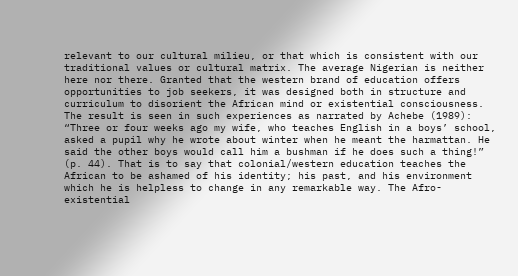relevant to our cultural milieu, or that which is consistent with our traditional values or cultural matrix. The average Nigerian is neither here nor there. Granted that the western brand of education offers opportunities to job seekers, it was designed both in structure and curriculum to disorient the African mind or existential consciousness. The result is seen in such experiences as narrated by Achebe (1989): “Three or four weeks ago my wife, who teaches English in a boys’ school, asked a pupil why he wrote about winter when he meant the harmattan. He said the other boys would call him a bushman if he does such a thing!” (p. 44). That is to say that colonial/western education teaches the African to be ashamed of his identity; his past, and his environment which he is helpless to change in any remarkable way. The Afro-existential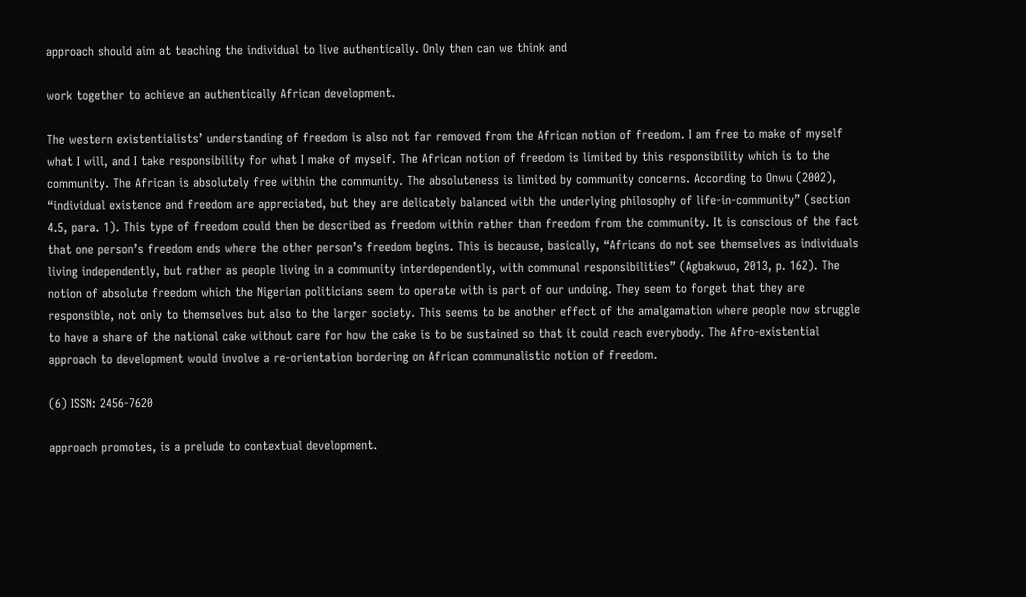approach should aim at teaching the individual to live authentically. Only then can we think and

work together to achieve an authentically African development.

The western existentialists’ understanding of freedom is also not far removed from the African notion of freedom. I am free to make of myself what I will, and I take responsibility for what I make of myself. The African notion of freedom is limited by this responsibility which is to the community. The African is absolutely free within the community. The absoluteness is limited by community concerns. According to Onwu (2002), “individual existence and freedom are appreciated, but they are delicately balanced with the underlying philosophy of life-in-community” (section 4.5, para. 1). This type of freedom could then be described as freedom within rather than freedom from the community. It is conscious of the fact that one person’s freedom ends where the other person’s freedom begins. This is because, basically, “Africans do not see themselves as individuals living independently, but rather as people living in a community interdependently, with communal responsibilities” (Agbakwuo, 2013, p. 162). The notion of absolute freedom which the Nigerian politicians seem to operate with is part of our undoing. They seem to forget that they are responsible, not only to themselves but also to the larger society. This seems to be another effect of the amalgamation where people now struggle to have a share of the national cake without care for how the cake is to be sustained so that it could reach everybody. The Afro-existential approach to development would involve a re-orientation bordering on African communalistic notion of freedom.

(6) ISSN: 2456-7620

approach promotes, is a prelude to contextual development.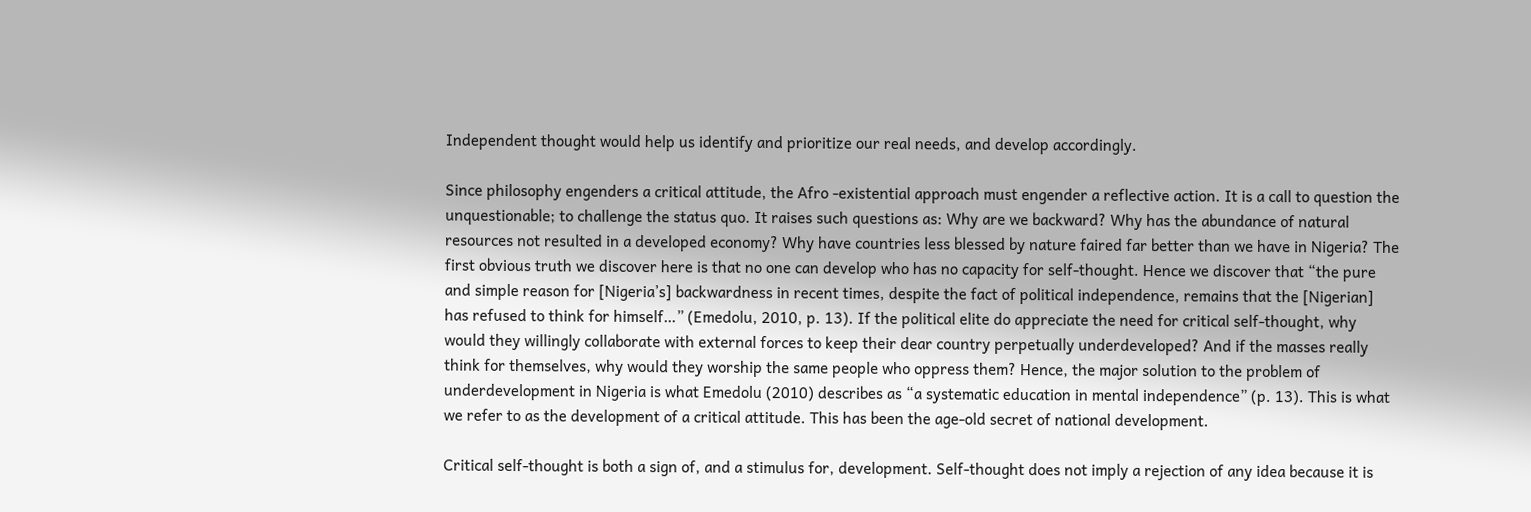Independent thought would help us identify and prioritize our real needs, and develop accordingly.

Since philosophy engenders a critical attitude, the Afro -existential approach must engender a reflective action. It is a call to question the unquestionable; to challenge the status quo. It raises such questions as: Why are we backward? Why has the abundance of natural resources not resulted in a developed economy? Why have countries less blessed by nature faired far better than we have in Nigeria? The first obvious truth we discover here is that no one can develop who has no capacity for self-thought. Hence we discover that “the pure and simple reason for [Nigeria’s] backwardness in recent times, despite the fact of political independence, remains that the [Nigerian] has refused to think for himself…” (Emedolu, 2010, p. 13). If the political elite do appreciate the need for critical self-thought, why would they willingly collaborate with external forces to keep their dear country perpetually underdeveloped? And if the masses really think for themselves, why would they worship the same people who oppress them? Hence, the major solution to the problem of underdevelopment in Nigeria is what Emedolu (2010) describes as “a systematic education in mental independence” (p. 13). This is what we refer to as the development of a critical attitude. This has been the age-old secret of national development.

Critical self-thought is both a sign of, and a stimulus for, development. Self-thought does not imply a rejection of any idea because it is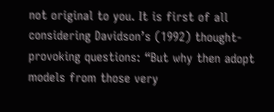not original to you. It is first of all considering Davidson’s (1992) thought-provoking questions: “But why then adopt models from those very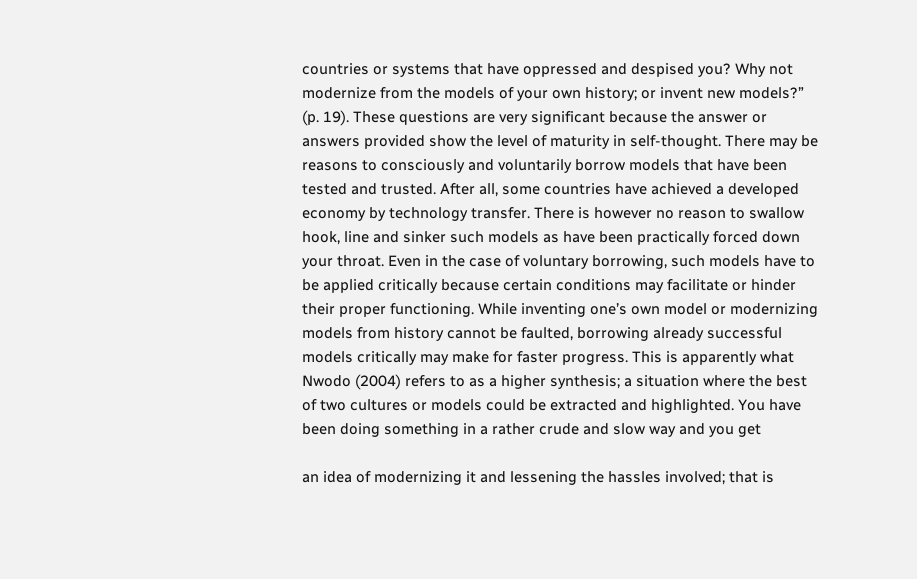countries or systems that have oppressed and despised you? Why not modernize from the models of your own history; or invent new models?” (p. 19). These questions are very significant because the answer or answers provided show the level of maturity in self-thought. There may be reasons to consciously and voluntarily borrow models that have been tested and trusted. After all, some countries have achieved a developed economy by technology transfer. There is however no reason to swallow hook, line and sinker such models as have been practically forced down your throat. Even in the case of voluntary borrowing, such models have to be applied critically because certain conditions may facilitate or hinder their proper functioning. While inventing one’s own model or modernizing models from history cannot be faulted, borrowing already successful models critically may make for faster progress. This is apparently what Nwodo (2004) refers to as a higher synthesis; a situation where the best of two cultures or models could be extracted and highlighted. You have been doing something in a rather crude and slow way and you get

an idea of modernizing it and lessening the hassles involved; that is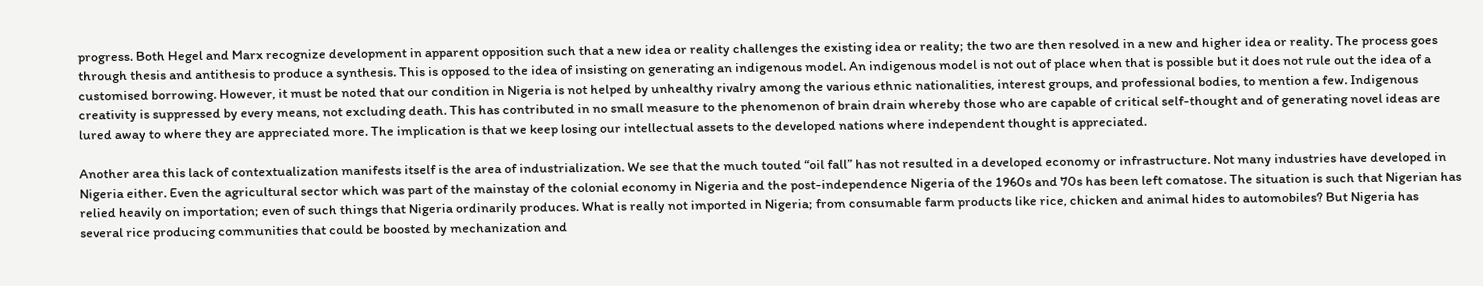progress. Both Hegel and Marx recognize development in apparent opposition such that a new idea or reality challenges the existing idea or reality; the two are then resolved in a new and higher idea or reality. The process goes through thesis and antithesis to produce a synthesis. This is opposed to the idea of insisting on generating an indigenous model. An indigenous model is not out of place when that is possible but it does not rule out the idea of a customised borrowing. However, it must be noted that our condition in Nigeria is not helped by unhealthy rivalry among the various ethnic nationalities, interest groups, and professional bodies, to mention a few. Indigenous creativity is suppressed by every means, not excluding death. This has contributed in no small measure to the phenomenon of brain drain whereby those who are capable of critical self-thought and of generating novel ideas are lured away to where they are appreciated more. The implication is that we keep losing our intellectual assets to the developed nations where independent thought is appreciated.

Another area this lack of contextualization manifests itself is the area of industrialization. We see that the much touted “oil fall” has not resulted in a developed economy or infrastructure. Not many industries have developed in Nigeria either. Even the agricultural sector which was part of the mainstay of the colonial economy in Nigeria and the post-independence Nigeria of the 1960s and 70s has been left comatose. The situation is such that Nigerian has relied heavily on importation; even of such things that Nigeria ordinarily produces. What is really not imported in Nigeria; from consumable farm products like rice, chicken and animal hides to automobiles? But Nigeria has several rice producing communities that could be boosted by mechanization and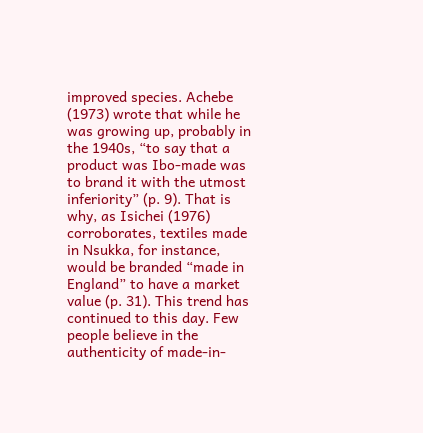improved species. Achebe (1973) wrote that while he was growing up, probably in the 1940s, “to say that a product was Ibo-made was to brand it with the utmost inferiority” (p. 9). That is why, as Isichei (1976) corroborates, textiles made in Nsukka, for instance, would be branded “made in England” to have a market value (p. 31). This trend has continued to this day. Few people believe in the authenticity of made-in-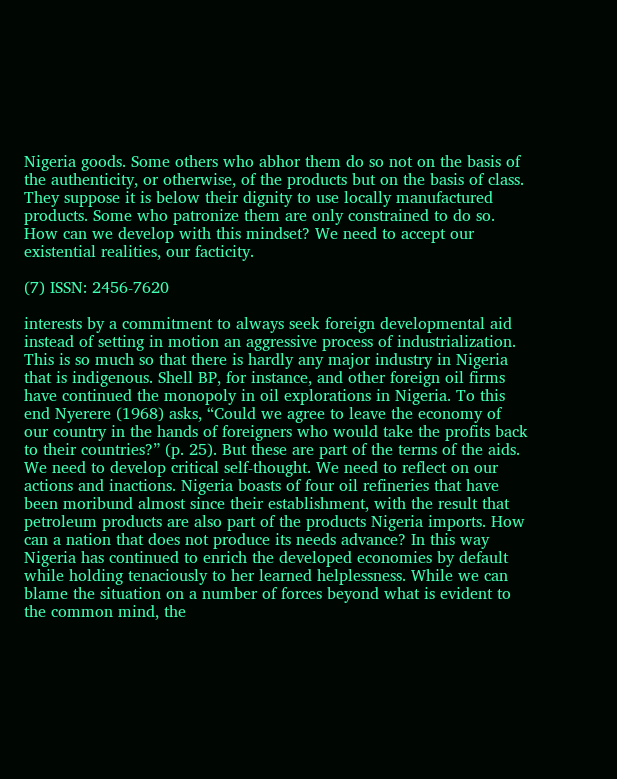Nigeria goods. Some others who abhor them do so not on the basis of the authenticity, or otherwise, of the products but on the basis of class. They suppose it is below their dignity to use locally manufactured products. Some who patronize them are only constrained to do so. How can we develop with this mindset? We need to accept our existential realities, our facticity.

(7) ISSN: 2456-7620

interests by a commitment to always seek foreign developmental aid instead of setting in motion an aggressive process of industrialization. This is so much so that there is hardly any major industry in Nigeria that is indigenous. Shell BP, for instance, and other foreign oil firms have continued the monopoly in oil explorations in Nigeria. To this end Nyerere (1968) asks, “Could we agree to leave the economy of our country in the hands of foreigners who would take the profits back to their countries?” (p. 25). But these are part of the terms of the aids. We need to develop critical self-thought. We need to reflect on our actions and inactions. Nigeria boasts of four oil refineries that have been moribund almost since their establishment, with the result that petroleum products are also part of the products Nigeria imports. How can a nation that does not produce its needs advance? In this way Nigeria has continued to enrich the developed economies by default while holding tenaciously to her learned helplessness. While we can blame the situation on a number of forces beyond what is evident to the common mind, the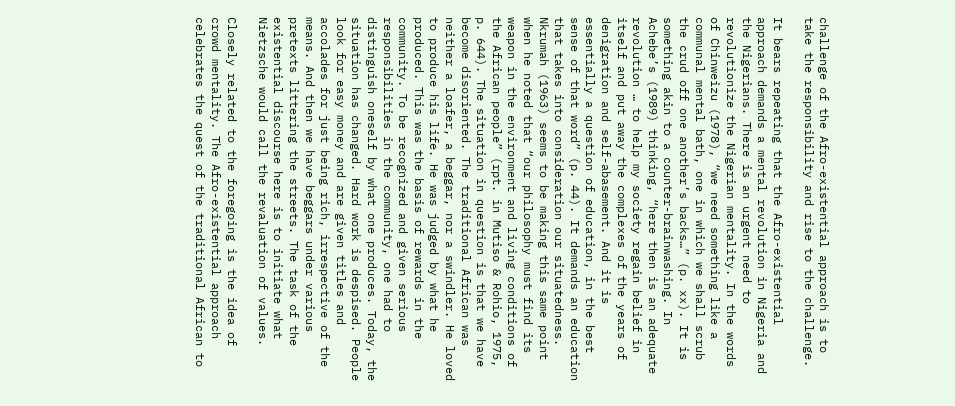challenge of the Afro-existential approach is to take the responsibility and rise to the challenge.

It bears repeating that the Afro-existential approach demands a mental revolution in Nigeria and the Nigerians. There is an urgent need to revolutionize the Nigerian mentality. In the words of Chinweizu (1978), “we need something like a communal mental bath, one in which we shall scrub the crud off one another’s backs…” (p. xx). It is something akin to a counter-brainwashing. In Achebe’s (1989) thinking, “here then is an adequate revolution … to help my society regain belief in itself and put away the complexes of the years of denigration and self-abasement. And it is essentially a question of education, in the best sense of that word” (p. 44). It demands an education that takes into consideration our situatedness. Nkrumah (1963) seems to be making this same point when he noted that “our philosophy must find its weapon in the environment and living conditions of the African people” (rpt. in Mutiso & Rohio, 1975, p. 644). The situation in question is that we have become disoriented. The traditional African was neither a loafer, a beggar, nor a swindler. He loved to produce his life. He was judged by what he produced. This was the basis of rewards in the community. To be recognized and given serious responsibilities in the community, one had to distinguish oneself by what one produces. Today, the situation has changed. Hard work is despised. People look for easy money and are given titles and accolades for just being rich, irrespective of the means. And then we have beggars under various pretexts littering the streets. The task of the existential discourse here is to initiate what Nietzsche would call the revaluation of values.

Closely related to the foregoing is the idea of crowd mentality. The Afro-existential approach celebrates the quest of the traditional African to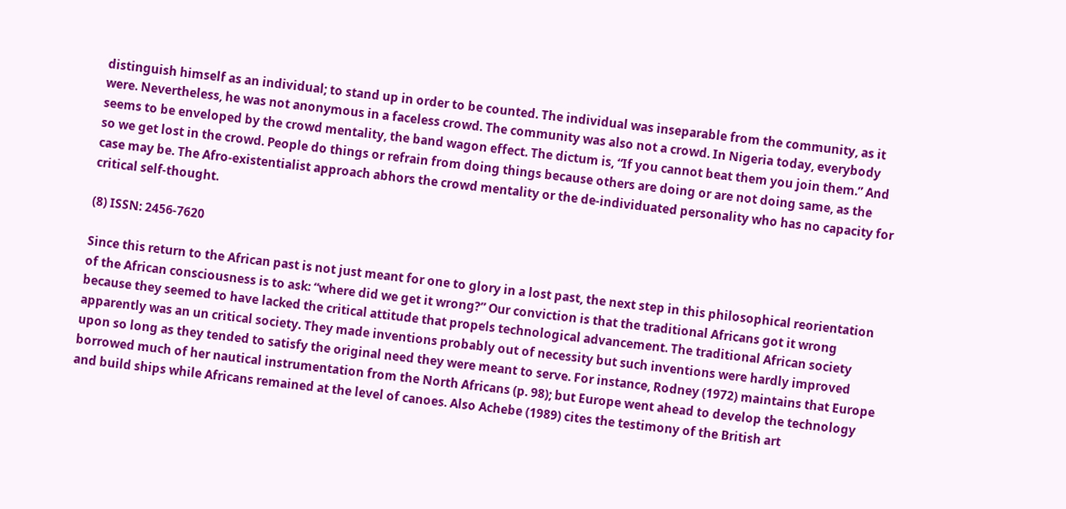distinguish himself as an individual; to stand up in order to be counted. The individual was inseparable from the community, as it were. Nevertheless, he was not anonymous in a faceless crowd. The community was also not a crowd. In Nigeria today, everybody seems to be enveloped by the crowd mentality, the band wagon effect. The dictum is, “If you cannot beat them you join them.” And so we get lost in the crowd. People do things or refrain from doing things because others are doing or are not doing same, as the case may be. The Afro-existentialist approach abhors the crowd mentality or the de-individuated personality who has no capacity for critical self-thought.

(8) ISSN: 2456-7620

Since this return to the African past is not just meant for one to glory in a lost past, the next step in this philosophical reorientation of the African consciousness is to ask: “where did we get it wrong?” Our conviction is that the traditional Africans got it wrong because they seemed to have lacked the critical attitude that propels technological advancement. The traditional African society apparently was an un critical society. They made inventions probably out of necessity but such inventions were hardly improved upon so long as they tended to satisfy the original need they were meant to serve. For instance, Rodney (1972) maintains that Europe borrowed much of her nautical instrumentation from the North Africans (p. 98); but Europe went ahead to develop the technology and build ships while Africans remained at the level of canoes. Also Achebe (1989) cites the testimony of the British art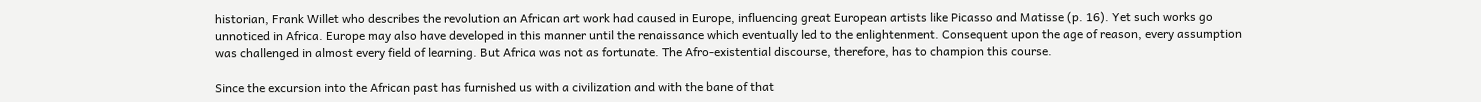historian, Frank Willet who describes the revolution an African art work had caused in Europe, influencing great European artists like Picasso and Matisse (p. 16). Yet such works go unnoticed in Africa. Europe may also have developed in this manner until the renaissance which eventually led to the enlightenment. Consequent upon the age of reason, every assumption was challenged in almost every field of learning. But Africa was not as fortunate. The Afro-existential discourse, therefore, has to champion this course.

Since the excursion into the African past has furnished us with a civilization and with the bane of that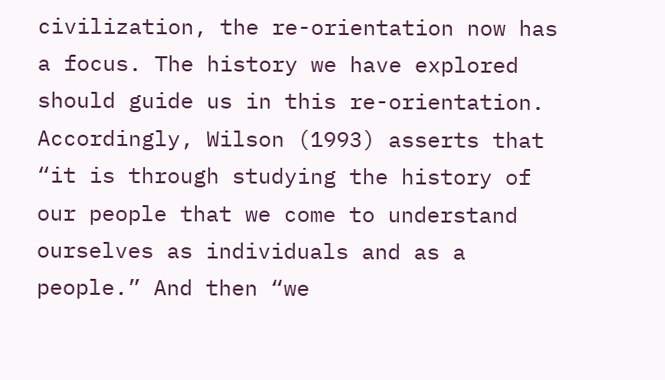civilization, the re-orientation now has a focus. The history we have explored should guide us in this re-orientation. Accordingly, Wilson (1993) asserts that “it is through studying the history of our people that we come to understand ourselves as individuals and as a people.” And then “we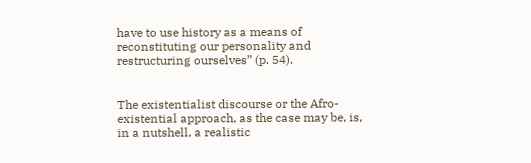have to use history as a means of reconstituting our personality and restructuring ourselves” (p. 54).


The existentialist discourse or the Afro-existential approach, as the case may be, is, in a nutshell, a realistic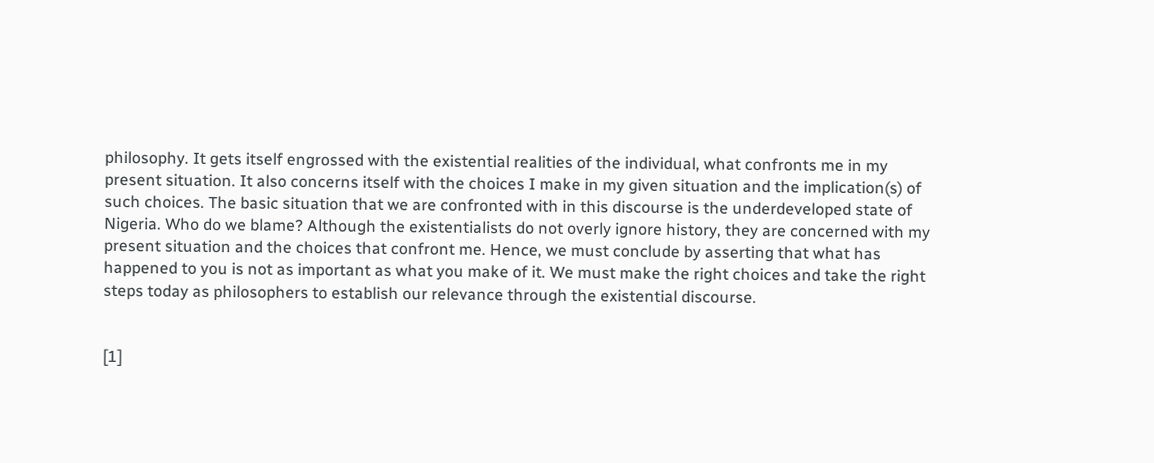philosophy. It gets itself engrossed with the existential realities of the individual, what confronts me in my present situation. It also concerns itself with the choices I make in my given situation and the implication(s) of such choices. The basic situation that we are confronted with in this discourse is the underdeveloped state of Nigeria. Who do we blame? Although the existentialists do not overly ignore history, they are concerned with my present situation and the choices that confront me. Hence, we must conclude by asserting that what has happened to you is not as important as what you make of it. We must make the right choices and take the right steps today as philosophers to establish our relevance through the existential discourse.


[1]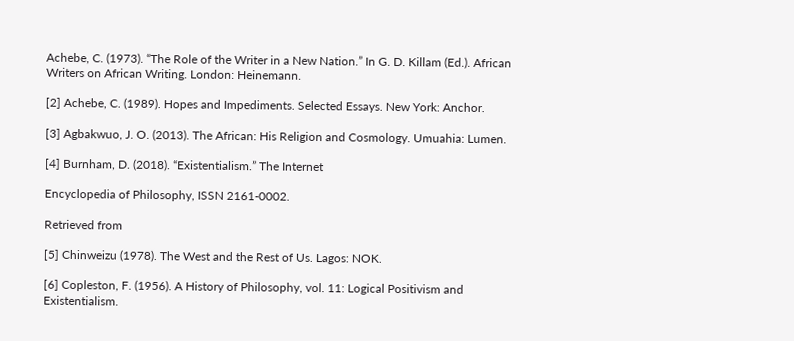Achebe, C. (1973). “The Role of the Writer in a New Nation.” In G. D. Killam (Ed.). African Writers on African Writing. London: Heinemann.

[2] Achebe, C. (1989). Hopes and Impediments. Selected Essays. New York: Anchor.

[3] Agbakwuo, J. O. (2013). The African: His Religion and Cosmology. Umuahia: Lumen.

[4] Burnham, D. (2018). “Existentialism.” The Internet

Encyclopedia of Philosophy, ISSN 2161-0002.

Retrieved from

[5] Chinweizu (1978). The West and the Rest of Us. Lagos: NOK.

[6] Copleston, F. (1956). A History of Philosophy, vol. 11: Logical Positivism and Existentialism.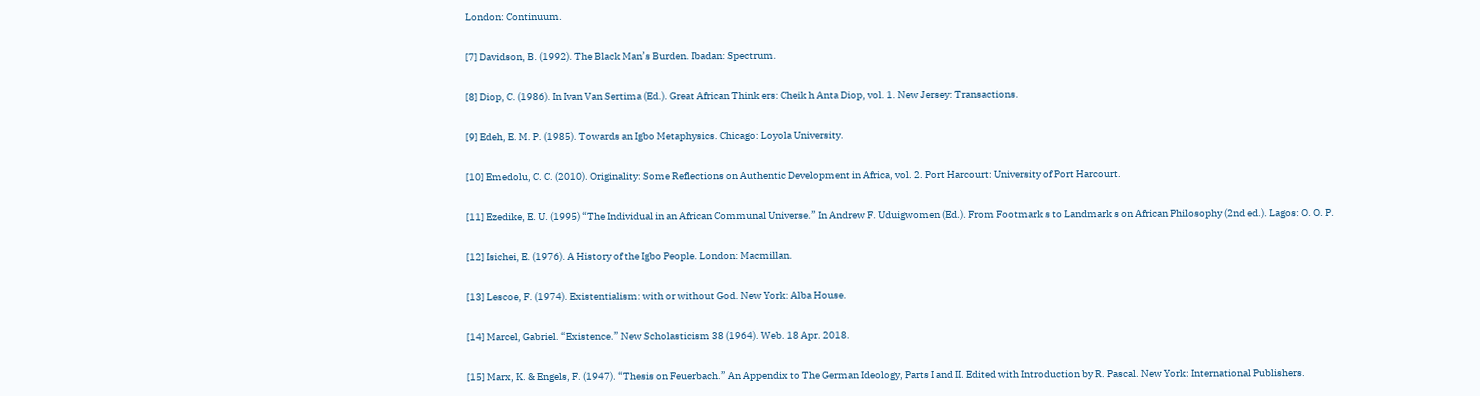London: Continuum.

[7] Davidson, B. (1992). The Black Man’s Burden. Ibadan: Spectrum.

[8] Diop, C. (1986). In Ivan Van Sertima (Ed.). Great African Think ers: Cheik h Anta Diop, vol. 1. New Jersey: Transactions.

[9] Edeh, E. M. P. (1985). Towards an Igbo Metaphysics. Chicago: Loyola University.

[10] Emedolu, C. C. (2010). Originality: Some Reflections on Authentic Development in Africa, vol. 2. Port Harcourt: University of Port Harcourt.

[11] Ezedike, E. U. (1995) “The Individual in an African Communal Universe.” In Andrew F. Uduigwomen (Ed.). From Footmark s to Landmark s on African Philosophy (2nd ed.). Lagos: O. O. P.

[12] Isichei, E. (1976). A History of the Igbo People. London: Macmillan.

[13] Lescoe, F. (1974). Existentialism: with or without God. New York: Alba House.

[14] Marcel, Gabriel. “Existence.” New Scholasticism 38 (1964). Web. 18 Apr. 2018.

[15] Marx, K. & Engels, F. (1947). “Thesis on Feuerbach.” An Appendix to The German Ideology, Parts I and II. Edited with Introduction by R. Pascal. New York: International Publishers.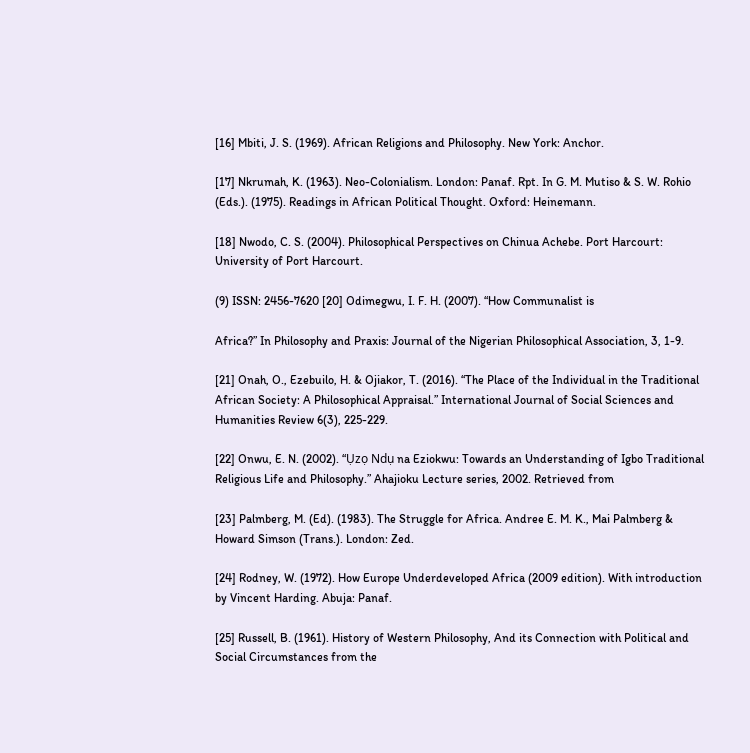[16] Mbiti, J. S. (1969). African Religions and Philosophy. New York: Anchor.

[17] Nkrumah, K. (1963). Neo-Colonialism. London: Panaf. Rpt. In G. M. Mutiso & S. W. Rohio (Eds.). (1975). Readings in African Political Thought. Oxford: Heinemann.

[18] Nwodo, C. S. (2004). Philosophical Perspectives on Chinua Achebe. Port Harcourt: University of Port Harcourt.

(9) ISSN: 2456-7620 [20] Odimegwu, I. F. H. (2007). “How Communalist is

Africa?” In Philosophy and Praxis: Journal of the Nigerian Philosophical Association, 3, 1-9.

[21] Onah, O., Ezebuilo, H. & Ojiakor, T. (2016). “The Place of the Individual in the Traditional African Society: A Philosophical Appraisal.” International Journal of Social Sciences and Humanities Review 6(3), 225-229.

[22] Onwu, E. N. (2002). “Ụzọ Ndụ na Eziokwu: Towards an Understanding of Igbo Traditional Religious Life and Philosophy.” Ahajioku Lecture series, 2002. Retrieved from

[23] Palmberg, M. (Ed). (1983). The Struggle for Africa. Andree E. M. K., Mai Palmberg & Howard Simson (Trans.). London: Zed.

[24] Rodney, W. (1972). How Europe Underdeveloped Africa (2009 edition). With introduction by Vincent Harding. Abuja: Panaf.

[25] Russell, B. (1961). History of Western Philosophy, And its Connection with Political and Social Circumstances from the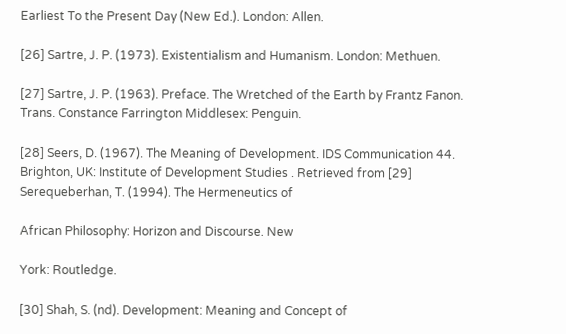Earliest To the Present Day (New Ed.). London: Allen.

[26] Sartre, J. P. (1973). Existentialism and Humanism. London: Methuen.

[27] Sartre, J. P. (1963). Preface. The Wretched of the Earth by Frantz Fanon. Trans. Constance Farrington Middlesex: Penguin.

[28] Seers, D. (1967). The Meaning of Development. IDS Communication 44. Brighton, UK: Institute of Development Studies . Retrieved from [29] Serequeberhan, T. (1994). The Hermeneutics of

African Philosophy: Horizon and Discourse. New

York: Routledge.

[30] Shah, S. (nd). Development: Meaning and Concept of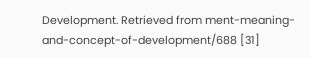Development. Retrieved from ment-meaning-and-concept-of-development/688 [31]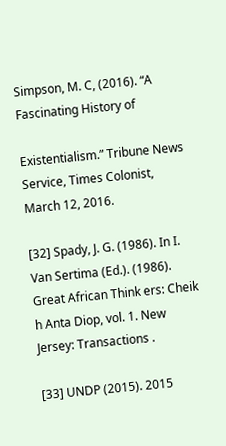Simpson, M. C, (2016). “A Fascinating History of

Existentialism.” Tribune News Service, Times Colonist, March 12, 2016.

[32] Spady, J. G. (1986). In I. Van Sertima (Ed.). (1986). Great African Think ers: Cheik h Anta Diop, vol. 1. New Jersey: Transactions .

[33] UNDP (2015). 2015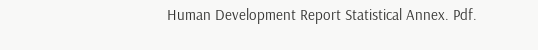Human Development Report Statistical Annex. Pdf.